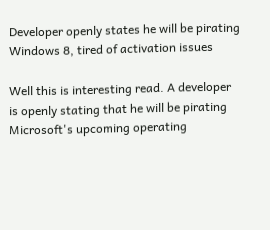Developer openly states he will be pirating Windows 8, tired of activation issues

Well this is interesting read. A developer is openly stating that he will be pirating Microsoft's upcoming operating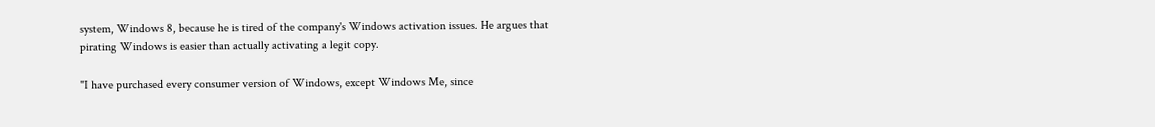system, Windows 8, because he is tired of the company's Windows activation issues. He argues that pirating Windows is easier than actually activating a legit copy.

"I have purchased every consumer version of Windows, except Windows Me, since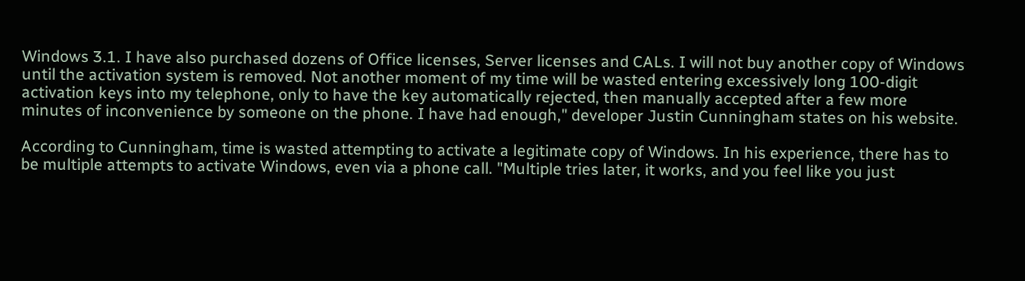Windows 3.1. I have also purchased dozens of Office licenses, Server licenses and CALs. I will not buy another copy of Windows until the activation system is removed. Not another moment of my time will be wasted entering excessively long 100-digit activation keys into my telephone, only to have the key automatically rejected, then manually accepted after a few more minutes of inconvenience by someone on the phone. I have had enough," developer Justin Cunningham states on his website.

According to Cunningham, time is wasted attempting to activate a legitimate copy of Windows. In his experience, there has to be multiple attempts to activate Windows, even via a phone call. "Multiple tries later, it works, and you feel like you just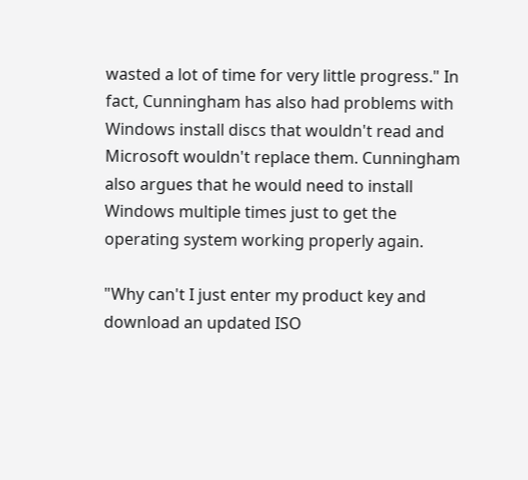wasted a lot of time for very little progress." In fact, Cunningham has also had problems with Windows install discs that wouldn't read and Microsoft wouldn't replace them. Cunningham also argues that he would need to install Windows multiple times just to get the operating system working properly again.

"Why can't I just enter my product key and download an updated ISO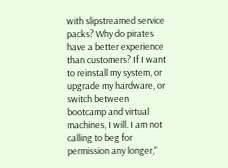with slipstreamed service packs? Why do pirates have a better experience than customers? If I want to reinstall my system, or upgrade my hardware, or switch between bootcamp and virtual machines, I will. I am not calling to beg for permission any longer,"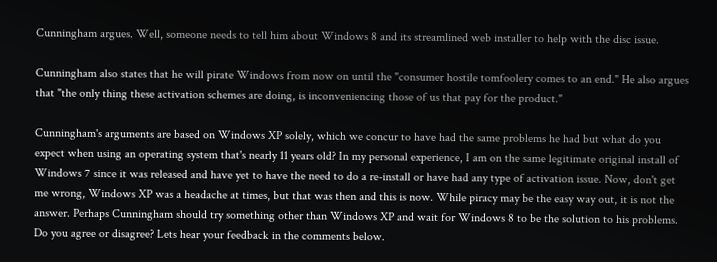Cunningham argues. Well, someone needs to tell him about Windows 8 and its streamlined web installer to help with the disc issue.

Cunningham also states that he will pirate Windows from now on until the "consumer hostile tomfoolery comes to an end." He also argues that "the only thing these activation schemes are doing, is inconveniencing those of us that pay for the product."

Cunningham's arguments are based on Windows XP solely, which we concur to have had the same problems he had but what do you expect when using an operating system that's nearly 11 years old? In my personal experience, I am on the same legitimate original install of Windows 7 since it was released and have yet to have the need to do a re-install or have had any type of activation issue. Now, don't get me wrong, Windows XP was a headache at times, but that was then and this is now. While piracy may be the easy way out, it is not the answer. Perhaps Cunningham should try something other than Windows XP and wait for Windows 8 to be the solution to his problems. Do you agree or disagree? Lets hear your feedback in the comments below.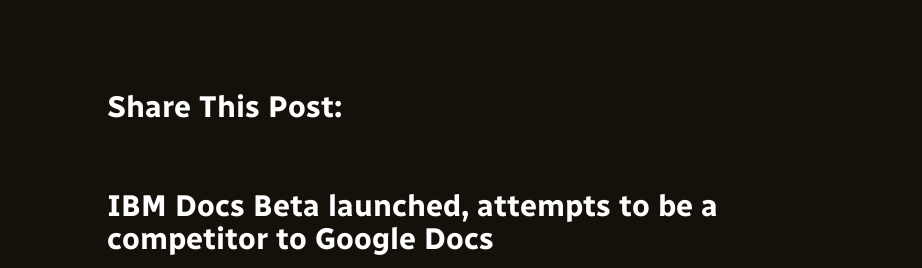Share This Post:


IBM Docs Beta launched, attempts to be a competitor to Google Docs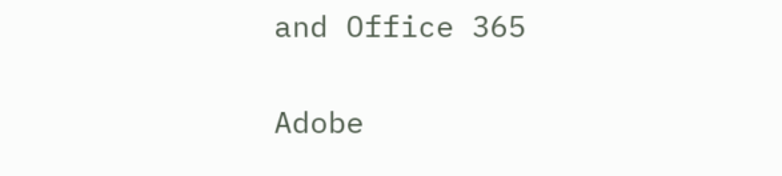and Office 365

Adobe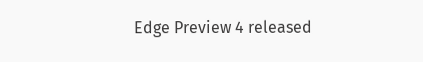Edge Preview 4 released